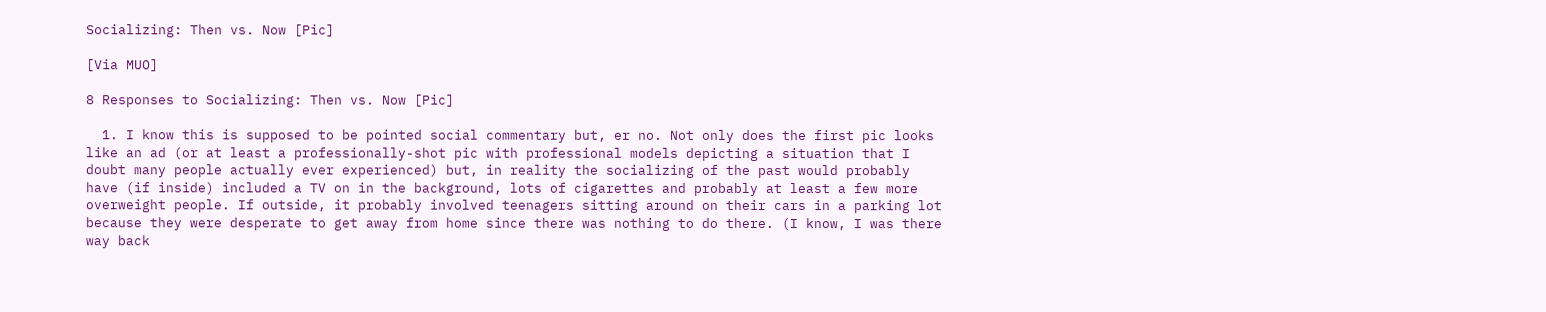Socializing: Then vs. Now [Pic]

[Via MUO]

8 Responses to Socializing: Then vs. Now [Pic]

  1. I know this is supposed to be pointed social commentary but, er no. Not only does the first pic looks like an ad (or at least a professionally-shot pic with professional models depicting a situation that I doubt many people actually ever experienced) but, in reality the socializing of the past would probably have (if inside) included a TV on in the background, lots of cigarettes and probably at least a few more overweight people. If outside, it probably involved teenagers sitting around on their cars in a parking lot because they were desperate to get away from home since there was nothing to do there. (I know, I was there way back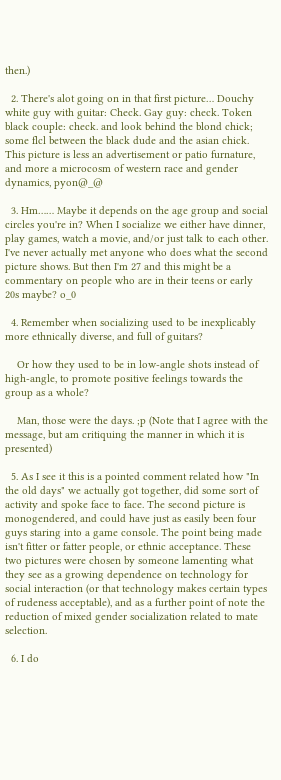then.)

  2. There's alot going on in that first picture… Douchy white guy with guitar: Check. Gay guy: check. Token black couple: check. and look behind the blond chick; some flcl between the black dude and the asian chick. This picture is less an advertisement or patio furnature, and more a microcosm of western race and gender dynamics, pyon@_@

  3. Hm…… Maybe it depends on the age group and social circles you're in? When I socialize we either have dinner, play games, watch a movie, and/or just talk to each other. I've never actually met anyone who does what the second picture shows. But then I'm 27 and this might be a commentary on people who are in their teens or early 20s maybe? o_0

  4. Remember when socializing used to be inexplicably more ethnically diverse, and full of guitars?

    Or how they used to be in low-angle shots instead of high-angle, to promote positive feelings towards the group as a whole?

    Man, those were the days. ;p (Note that I agree with the message, but am critiquing the manner in which it is presented)

  5. As I see it this is a pointed comment related how "In the old days" we actually got together, did some sort of activity and spoke face to face. The second picture is monogendered, and could have just as easily been four guys staring into a game console. The point being made isn't fitter or fatter people, or ethnic acceptance. These two pictures were chosen by someone lamenting what they see as a growing dependence on technology for social interaction (or that technology makes certain types of rudeness acceptable), and as a further point of note the reduction of mixed gender socialization related to mate selection.

  6. I do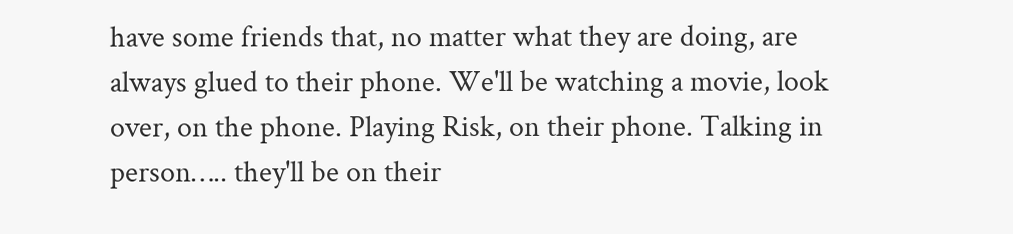have some friends that, no matter what they are doing, are always glued to their phone. We'll be watching a movie, look over, on the phone. Playing Risk, on their phone. Talking in person….. they'll be on their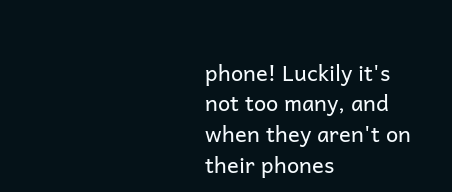phone! Luckily it's not too many, and when they aren't on their phones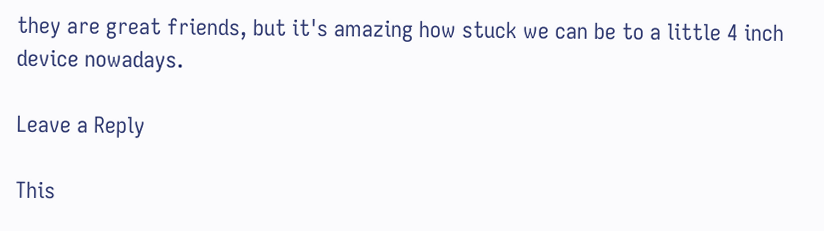they are great friends, but it's amazing how stuck we can be to a little 4 inch device nowadays.

Leave a Reply

This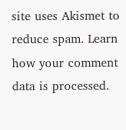site uses Akismet to reduce spam. Learn how your comment data is processed.